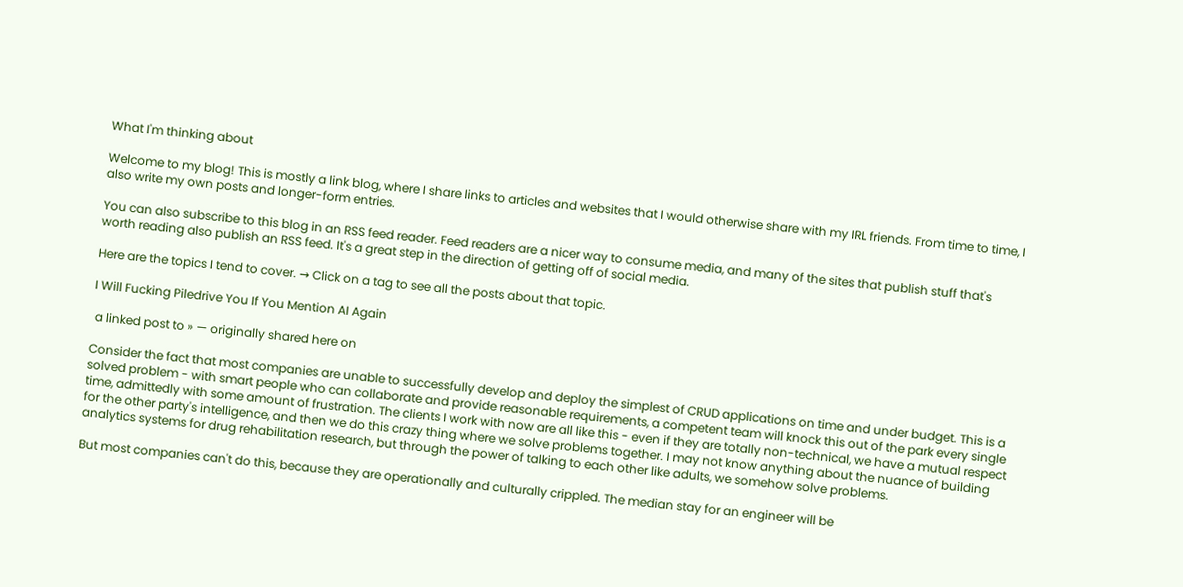What I'm thinking about

Welcome to my blog! This is mostly a link blog, where I share links to articles and websites that I would otherwise share with my IRL friends. From time to time, I also write my own posts and longer-form entries.

You can also subscribe to this blog in an RSS feed reader. Feed readers are a nicer way to consume media, and many of the sites that publish stuff that's worth reading also publish an RSS feed. It's a great step in the direction of getting off of social media.

Here are the topics I tend to cover. → Click on a tag to see all the posts about that topic.

I Will Fucking Piledrive You If You Mention AI Again

 a linked post to » — originally shared here on

Consider the fact that most companies are unable to successfully develop and deploy the simplest of CRUD applications on time and under budget. This is a solved problem - with smart people who can collaborate and provide reasonable requirements, a competent team will knock this out of the park every single time, admittedly with some amount of frustration. The clients I work with now are all like this - even if they are totally non-technical, we have a mutual respect for the other party's intelligence, and then we do this crazy thing where we solve problems together. I may not know anything about the nuance of building analytics systems for drug rehabilitation research, but through the power of talking to each other like adults, we somehow solve problems.

But most companies can't do this, because they are operationally and culturally crippled. The median stay for an engineer will be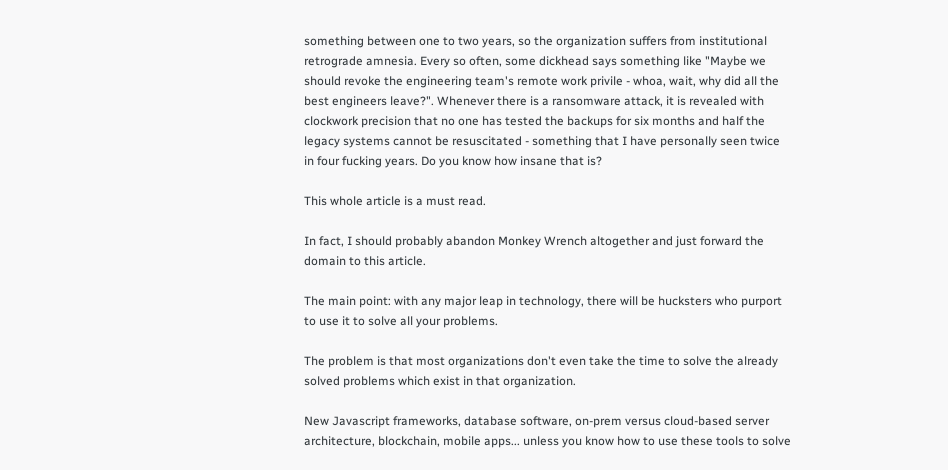something between one to two years, so the organization suffers from institutional retrograde amnesia. Every so often, some dickhead says something like "Maybe we should revoke the engineering team's remote work privile - whoa, wait, why did all the best engineers leave?". Whenever there is a ransomware attack, it is revealed with clockwork precision that no one has tested the backups for six months and half the legacy systems cannot be resuscitated - something that I have personally seen twice in four fucking years. Do you know how insane that is?

This whole article is a must read.

In fact, I should probably abandon Monkey Wrench altogether and just forward the domain to this article.

The main point: with any major leap in technology, there will be hucksters who purport to use it to solve all your problems.

The problem is that most organizations don't even take the time to solve the already solved problems which exist in that organization.

New Javascript frameworks, database software, on-prem versus cloud-based server architecture, blockchain, mobile apps... unless you know how to use these tools to solve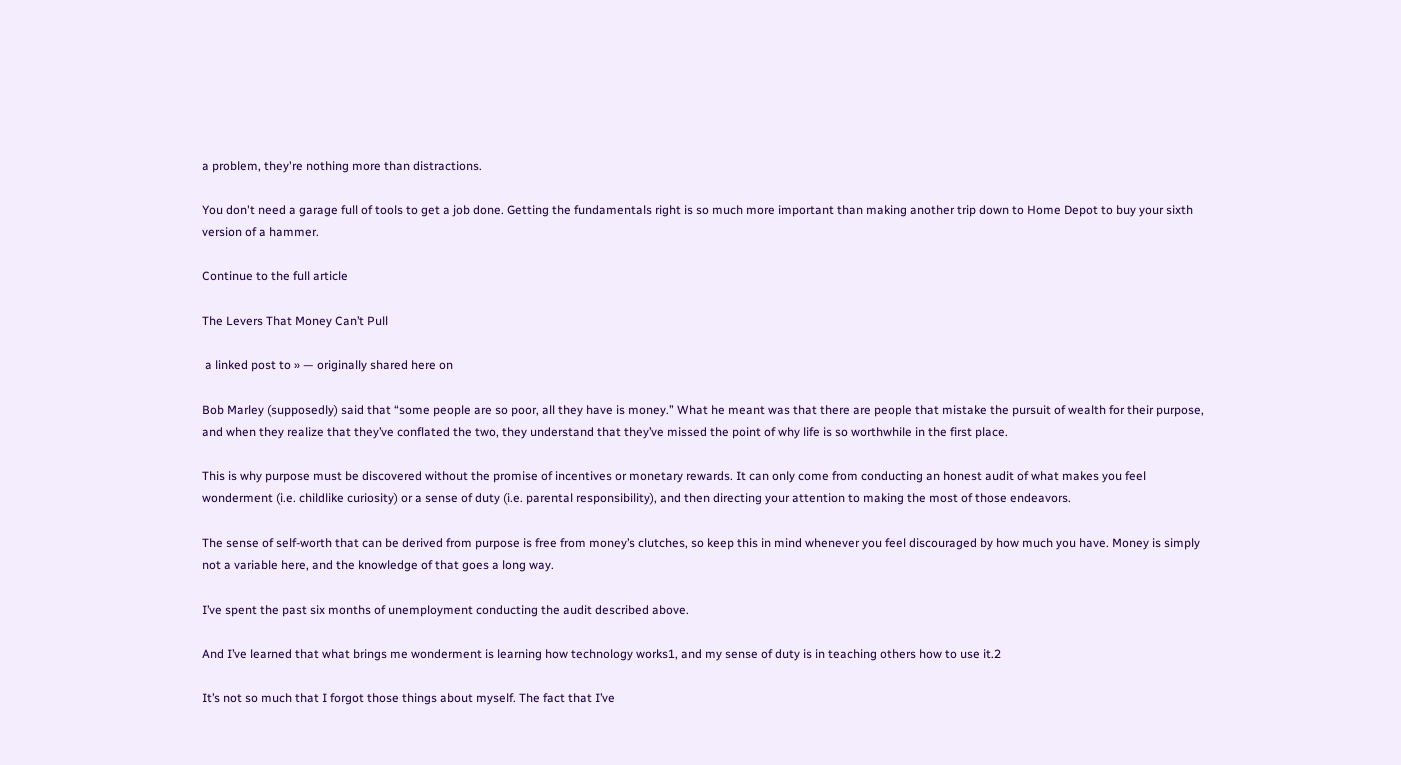a problem, they're nothing more than distractions.

You don't need a garage full of tools to get a job done. Getting the fundamentals right is so much more important than making another trip down to Home Depot to buy your sixth version of a hammer.

Continue to the full article

The Levers That Money Can’t Pull

 a linked post to » — originally shared here on

Bob Marley (supposedly) said that “some people are so poor, all they have is money.” What he meant was that there are people that mistake the pursuit of wealth for their purpose, and when they realize that they’ve conflated the two, they understand that they’ve missed the point of why life is so worthwhile in the first place.

This is why purpose must be discovered without the promise of incentives or monetary rewards. It can only come from conducting an honest audit of what makes you feel wonderment (i.e. childlike curiosity) or a sense of duty (i.e. parental responsibility), and then directing your attention to making the most of those endeavors.

The sense of self-worth that can be derived from purpose is free from money’s clutches, so keep this in mind whenever you feel discouraged by how much you have. Money is simply not a variable here, and the knowledge of that goes a long way.

I’ve spent the past six months of unemployment conducting the audit described above.

And I’ve learned that what brings me wonderment is learning how technology works1, and my sense of duty is in teaching others how to use it.2

It’s not so much that I forgot those things about myself. The fact that I’ve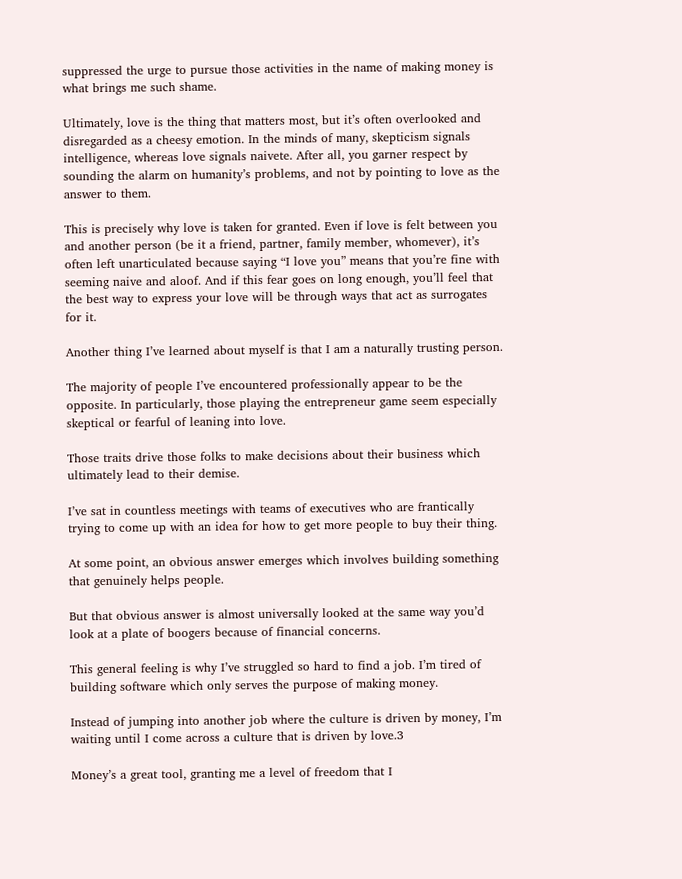suppressed the urge to pursue those activities in the name of making money is what brings me such shame.

Ultimately, love is the thing that matters most, but it’s often overlooked and disregarded as a cheesy emotion. In the minds of many, skepticism signals intelligence, whereas love signals naivete. After all, you garner respect by sounding the alarm on humanity’s problems, and not by pointing to love as the answer to them.

This is precisely why love is taken for granted. Even if love is felt between you and another person (be it a friend, partner, family member, whomever), it’s often left unarticulated because saying “I love you” means that you’re fine with seeming naive and aloof. And if this fear goes on long enough, you’ll feel that the best way to express your love will be through ways that act as surrogates for it.

Another thing I’ve learned about myself is that I am a naturally trusting person.

The majority of people I’ve encountered professionally appear to be the opposite. In particularly, those playing the entrepreneur game seem especially skeptical or fearful of leaning into love.

Those traits drive those folks to make decisions about their business which ultimately lead to their demise.

I’ve sat in countless meetings with teams of executives who are frantically trying to come up with an idea for how to get more people to buy their thing.

At some point, an obvious answer emerges which involves building something that genuinely helps people.

But that obvious answer is almost universally looked at the same way you’d look at a plate of boogers because of financial concerns.

This general feeling is why I’ve struggled so hard to find a job. I’m tired of building software which only serves the purpose of making money.

Instead of jumping into another job where the culture is driven by money, I’m waiting until I come across a culture that is driven by love.3

Money’s a great tool, granting me a level of freedom that I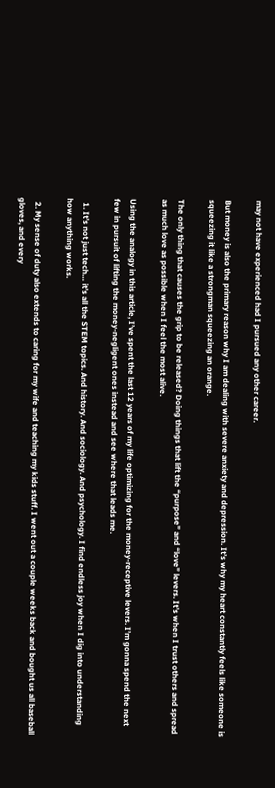may not have experienced had I pursued any other career.

But money is also the primary reason why I am dealing with severe anxiety and depression. It’s why my heart constantly feels like someone is squeezing it like a strongman squeezing an orange.

The only thing that causes the grip to be released? Doing things that lift the “purpose” and “love” levers. It’s when I trust others and spread as much love as possible when I feel the most alive.

Using the analogy in this article, I’ve spent the last 12 years of my life optimizing for the money-receptive levers. I’m gonna spend the next few in pursuit of lifting the money-negligent ones instead and see where that leads me.

  1. It’s not just tech… it’s all the STEM topics. And history. And sociology. And psychology. I find endless joy when I dig into understanding how anything works.

  2. My sense of duty also extends to caring for my wife and teaching my kids stuff. I went out a couple weeks back and bought us all baseball gloves, and every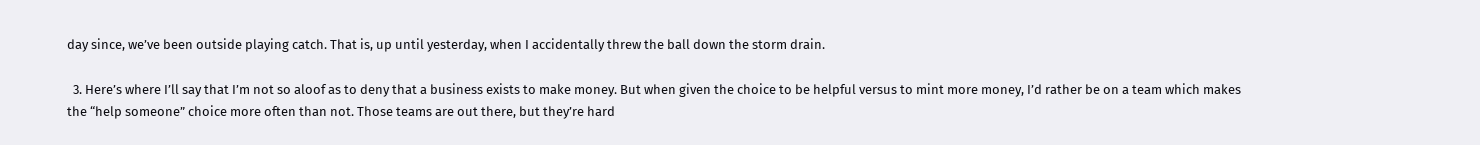day since, we’ve been outside playing catch. That is, up until yesterday, when I accidentally threw the ball down the storm drain.

  3. Here’s where I’ll say that I’m not so aloof as to deny that a business exists to make money. But when given the choice to be helpful versus to mint more money, I’d rather be on a team which makes the “help someone” choice more often than not. Those teams are out there, but they’re hard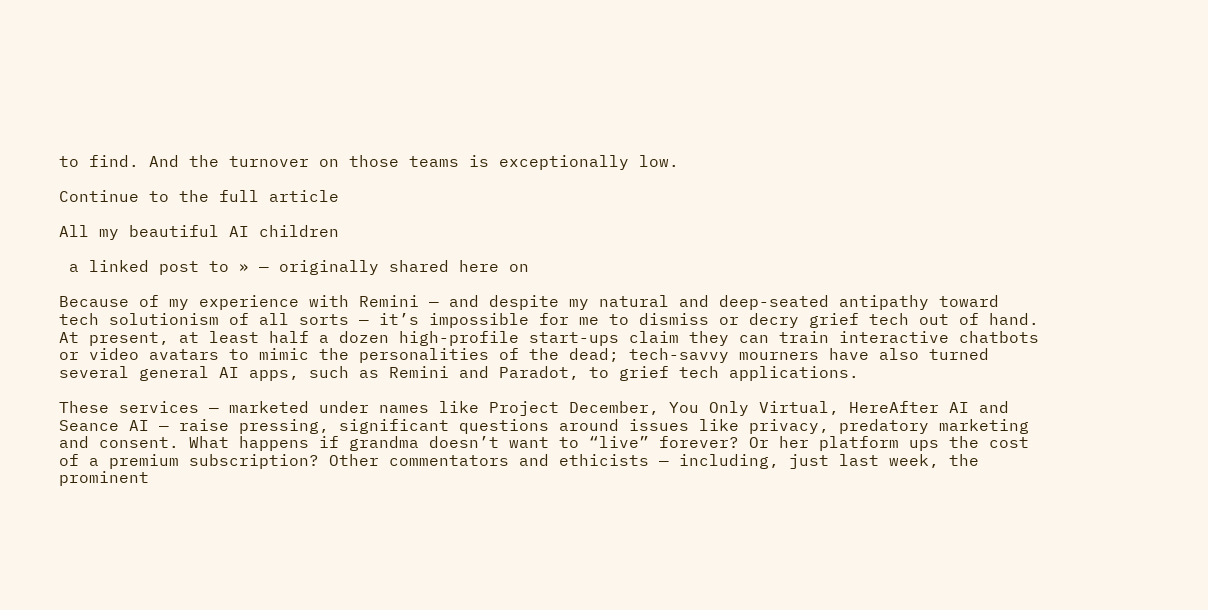to find. And the turnover on those teams is exceptionally low.

Continue to the full article

All my beautiful AI children

 a linked post to » — originally shared here on

Because of my experience with Remini — and despite my natural and deep-seated antipathy toward tech solutionism of all sorts — it’s impossible for me to dismiss or decry grief tech out of hand. At present, at least half a dozen high-profile start-ups claim they can train interactive chatbots or video avatars to mimic the personalities of the dead; tech-savvy mourners have also turned several general AI apps, such as Remini and Paradot, to grief tech applications.

These services — marketed under names like Project December, You Only Virtual, HereAfter AI and Seance AI — raise pressing, significant questions around issues like privacy, predatory marketing and consent. What happens if grandma doesn’t want to “live” forever? Or her platform ups the cost of a premium subscription? Other commentators and ethicists — including, just last week, the prominent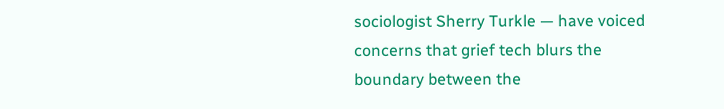sociologist Sherry Turkle — have voiced concerns that grief tech blurs the boundary between the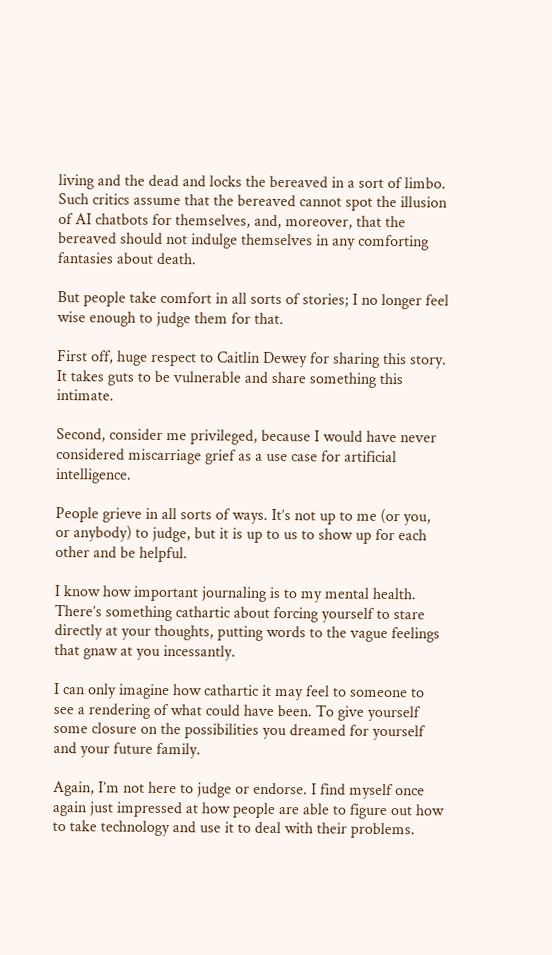living and the dead and locks the bereaved in a sort of limbo. Such critics assume that the bereaved cannot spot the illusion of AI chatbots for themselves, and, moreover, that the bereaved should not indulge themselves in any comforting fantasies about death.

But people take comfort in all sorts of stories; I no longer feel wise enough to judge them for that.

First off, huge respect to Caitlin Dewey for sharing this story. It takes guts to be vulnerable and share something this intimate.

Second, consider me privileged, because I would have never considered miscarriage grief as a use case for artificial intelligence.

People grieve in all sorts of ways. It’s not up to me (or you, or anybody) to judge, but it is up to us to show up for each other and be helpful.

I know how important journaling is to my mental health. There’s something cathartic about forcing yourself to stare directly at your thoughts, putting words to the vague feelings that gnaw at you incessantly.

I can only imagine how cathartic it may feel to someone to see a rendering of what could have been. To give yourself some closure on the possibilities you dreamed for yourself and your future family.

Again, I’m not here to judge or endorse. I find myself once again just impressed at how people are able to figure out how to take technology and use it to deal with their problems.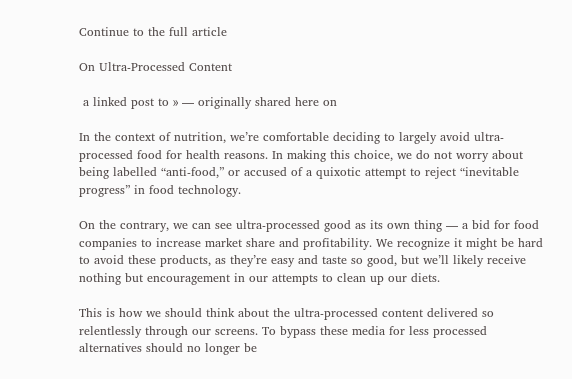Continue to the full article

On Ultra-Processed Content

 a linked post to » — originally shared here on

In the context of nutrition, we’re comfortable deciding to largely avoid ultra-processed food for health reasons. In making this choice, we do not worry about being labelled “anti-food,” or accused of a quixotic attempt to reject “inevitable progress” in food technology.

On the contrary, we can see ultra-processed good as its own thing — a bid for food companies to increase market share and profitability. We recognize it might be hard to avoid these products, as they’re easy and taste so good, but we’ll likely receive nothing but encouragement in our attempts to clean up our diets.

This is how we should think about the ultra-processed content delivered so relentlessly through our screens. To bypass these media for less processed alternatives should no longer be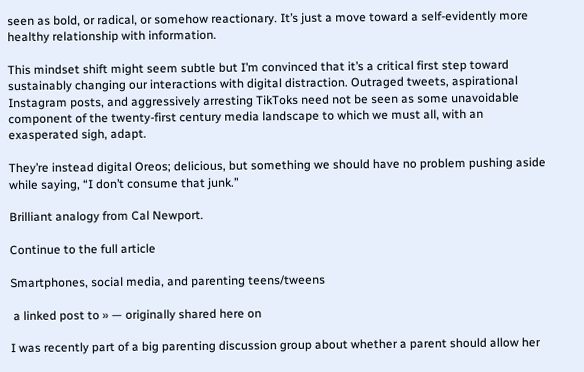seen as bold, or radical, or somehow reactionary. It’s just a move toward a self-evidently more healthy relationship with information.

This mindset shift might seem subtle but I’m convinced that it’s a critical first step toward sustainably changing our interactions with digital distraction. Outraged tweets, aspirational Instagram posts, and aggressively arresting TikToks need not be seen as some unavoidable component of the twenty-first century media landscape to which we must all, with an exasperated sigh, adapt.

They’re instead digital Oreos; delicious, but something we should have no problem pushing aside while saying, “I don’t consume that junk.”

Brilliant analogy from Cal Newport.

Continue to the full article

Smartphones, social media, and parenting teens/tweens

 a linked post to » — originally shared here on

I was recently part of a big parenting discussion group about whether a parent should allow her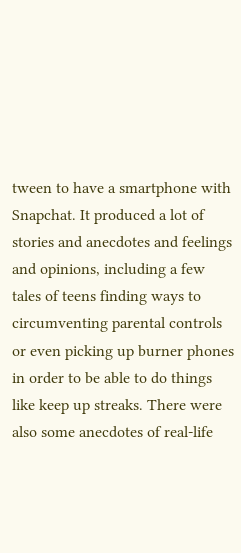tween to have a smartphone with Snapchat. It produced a lot of stories and anecdotes and feelings and opinions, including a few tales of teens finding ways to circumventing parental controls or even picking up burner phones in order to be able to do things like keep up streaks. There were also some anecdotes of real-life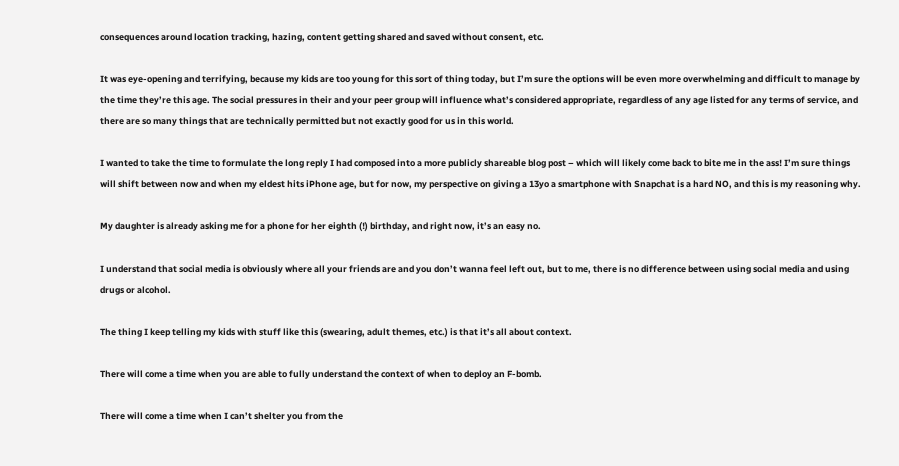consequences around location tracking, hazing, content getting shared and saved without consent, etc.

It was eye-opening and terrifying, because my kids are too young for this sort of thing today, but I’m sure the options will be even more overwhelming and difficult to manage by the time they’re this age. The social pressures in their and your peer group will influence what’s considered appropriate, regardless of any age listed for any terms of service, and there are so many things that are technically permitted but not exactly good for us in this world.

I wanted to take the time to formulate the long reply I had composed into a more publicly shareable blog post – which will likely come back to bite me in the ass! I’m sure things will shift between now and when my eldest hits iPhone age, but for now, my perspective on giving a 13yo a smartphone with Snapchat is a hard NO, and this is my reasoning why.

My daughter is already asking me for a phone for her eighth (!) birthday, and right now, it’s an easy no.

I understand that social media is obviously where all your friends are and you don’t wanna feel left out, but to me, there is no difference between using social media and using drugs or alcohol.

The thing I keep telling my kids with stuff like this (swearing, adult themes, etc.) is that it’s all about context.

There will come a time when you are able to fully understand the context of when to deploy an F-bomb.

There will come a time when I can’t shelter you from the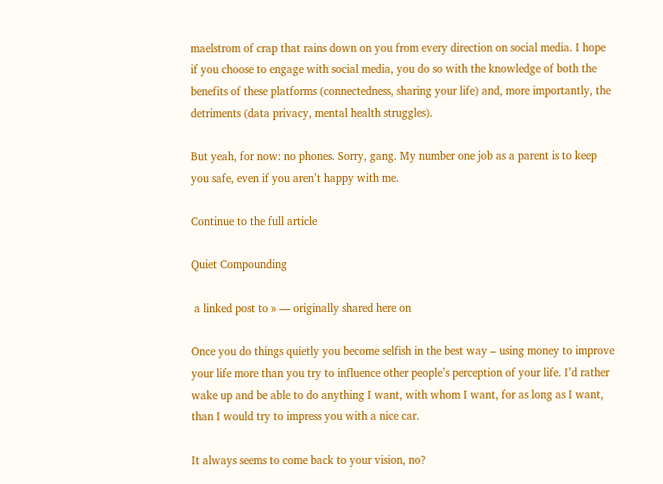maelstrom of crap that rains down on you from every direction on social media. I hope if you choose to engage with social media, you do so with the knowledge of both the benefits of these platforms (connectedness, sharing your life) and, more importantly, the detriments (data privacy, mental health struggles).

But yeah, for now: no phones. Sorry, gang. My number one job as a parent is to keep you safe, even if you aren’t happy with me.

Continue to the full article

Quiet Compounding

 a linked post to » — originally shared here on

Once you do things quietly you become selfish in the best way – using money to improve your life more than you try to influence other people’s perception of your life. I’d rather wake up and be able to do anything I want, with whom I want, for as long as I want, than I would try to impress you with a nice car.

It always seems to come back to your vision, no?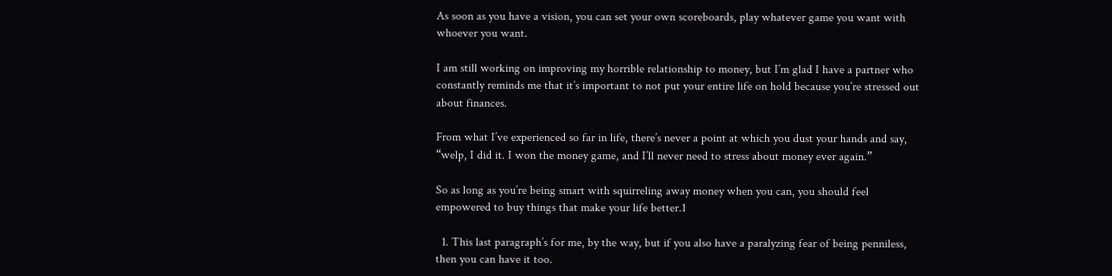As soon as you have a vision, you can set your own scoreboards, play whatever game you want with whoever you want.

I am still working on improving my horrible relationship to money, but I’m glad I have a partner who constantly reminds me that it’s important to not put your entire life on hold because you’re stressed out about finances.

From what I’ve experienced so far in life, there’s never a point at which you dust your hands and say, “welp, I did it. I won the money game, and I’ll never need to stress about money ever again.”

So as long as you’re being smart with squirreling away money when you can, you should feel empowered to buy things that make your life better.1

  1. This last paragraph’s for me, by the way, but if you also have a paralyzing fear of being penniless, then you can have it too.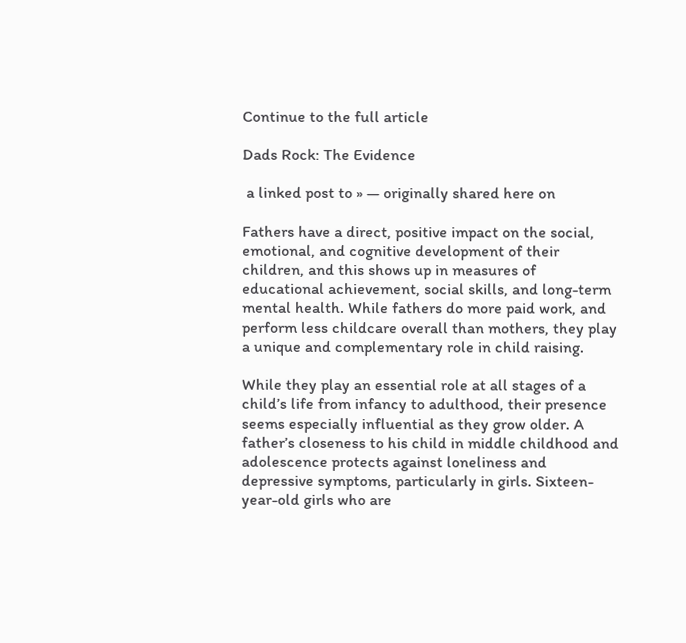Continue to the full article

Dads Rock: The Evidence

 a linked post to » — originally shared here on

Fathers have a direct, positive impact on the social, emotional, and cognitive development of their children, and this shows up in measures of educational achievement, social skills, and long-term mental health. While fathers do more paid work, and perform less childcare overall than mothers, they play a unique and complementary role in child raising.

While they play an essential role at all stages of a child’s life from infancy to adulthood, their presence seems especially influential as they grow older. A father’s closeness to his child in middle childhood and adolescence protects against loneliness and depressive symptoms, particularly in girls. Sixteen-year-old girls who are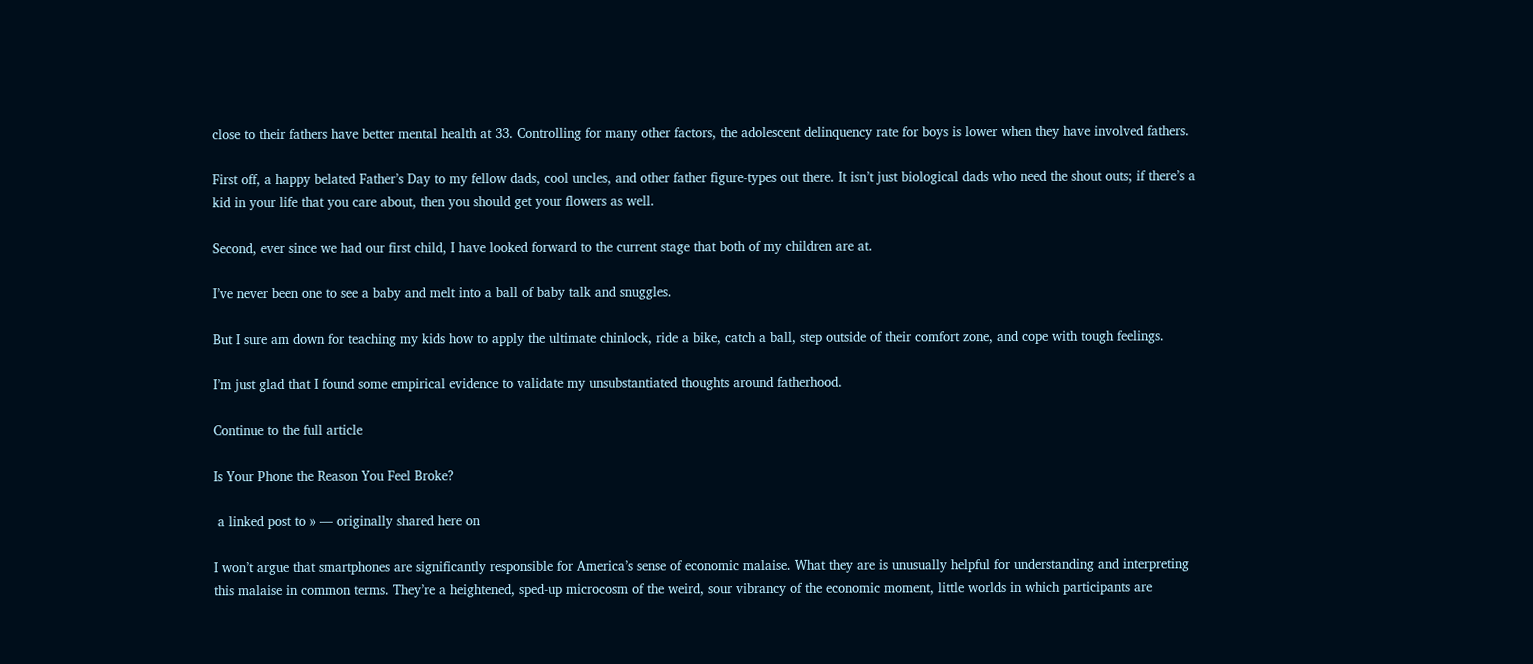close to their fathers have better mental health at 33. Controlling for many other factors, the adolescent delinquency rate for boys is lower when they have involved fathers.

First off, a happy belated Father’s Day to my fellow dads, cool uncles, and other father figure-types out there. It isn’t just biological dads who need the shout outs; if there’s a kid in your life that you care about, then you should get your flowers as well.

Second, ever since we had our first child, I have looked forward to the current stage that both of my children are at.

I’ve never been one to see a baby and melt into a ball of baby talk and snuggles.

But I sure am down for teaching my kids how to apply the ultimate chinlock, ride a bike, catch a ball, step outside of their comfort zone, and cope with tough feelings.

I’m just glad that I found some empirical evidence to validate my unsubstantiated thoughts around fatherhood.

Continue to the full article

Is Your Phone the Reason You Feel Broke?

 a linked post to » — originally shared here on

I won’t argue that smartphones are significantly responsible for America’s sense of economic malaise. What they are is unusually helpful for understanding and interpreting this malaise in common terms. They’re a heightened, sped-up microcosm of the weird, sour vibrancy of the economic moment, little worlds in which participants are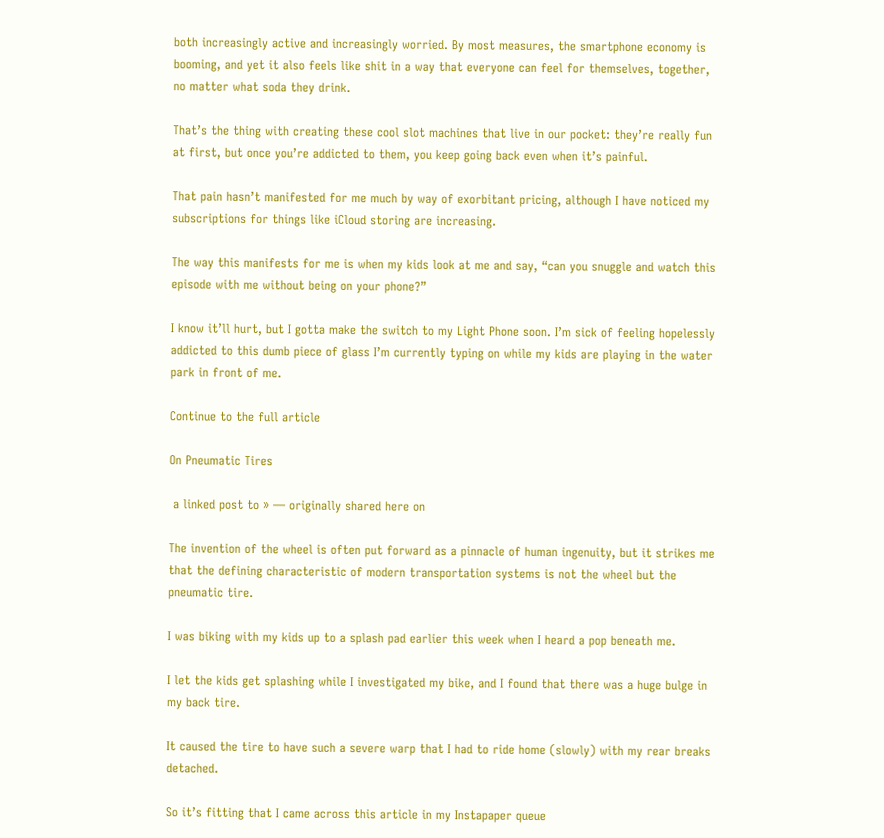both increasingly active and increasingly worried. By most measures, the smartphone economy is booming, and yet it also feels like shit in a way that everyone can feel for themselves, together, no matter what soda they drink.

That’s the thing with creating these cool slot machines that live in our pocket: they’re really fun at first, but once you’re addicted to them, you keep going back even when it’s painful.

That pain hasn’t manifested for me much by way of exorbitant pricing, although I have noticed my subscriptions for things like iCloud storing are increasing.

The way this manifests for me is when my kids look at me and say, “can you snuggle and watch this episode with me without being on your phone?”

I know it’ll hurt, but I gotta make the switch to my Light Phone soon. I’m sick of feeling hopelessly addicted to this dumb piece of glass I’m currently typing on while my kids are playing in the water park in front of me.

Continue to the full article

On Pneumatic Tires

 a linked post to » — originally shared here on

The invention of the wheel is often put forward as a pinnacle of human ingenuity, but it strikes me that the defining characteristic of modern transportation systems is not the wheel but the pneumatic tire.

I was biking with my kids up to a splash pad earlier this week when I heard a pop beneath me.

I let the kids get splashing while I investigated my bike, and I found that there was a huge bulge in my back tire.

It caused the tire to have such a severe warp that I had to ride home (slowly) with my rear breaks detached.

So it’s fitting that I came across this article in my Instapaper queue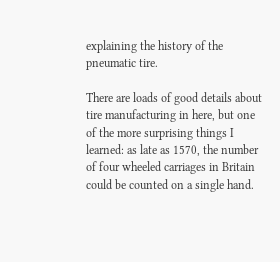explaining the history of the pneumatic tire.

There are loads of good details about tire manufacturing in here, but one of the more surprising things I learned: as late as 1570, the number of four wheeled carriages in Britain could be counted on a single hand.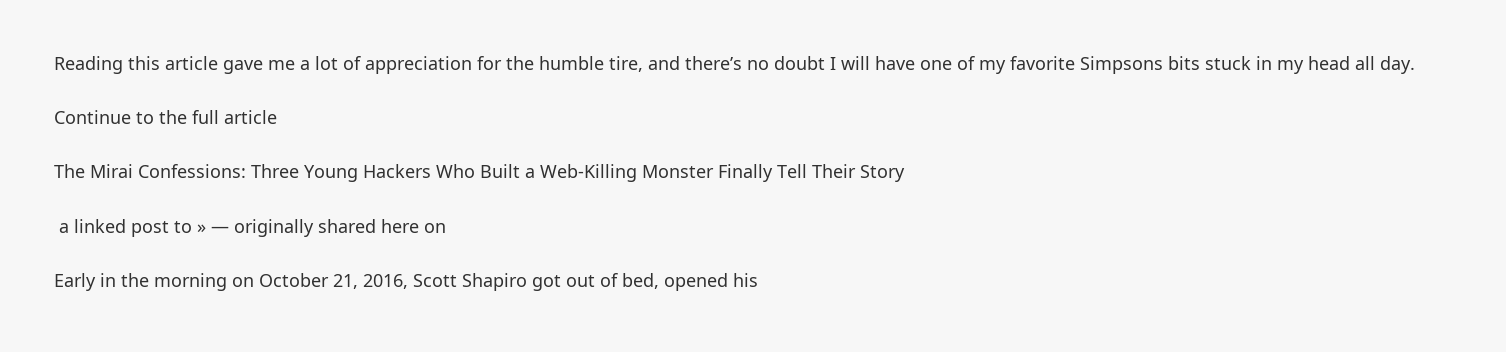Reading this article gave me a lot of appreciation for the humble tire, and there’s no doubt I will have one of my favorite Simpsons bits stuck in my head all day.

Continue to the full article

The Mirai Confessions: Three Young Hackers Who Built a Web-Killing Monster Finally Tell Their Story

 a linked post to » — originally shared here on

Early in the morning on October 21, 2016, Scott Shapiro got out of bed, opened his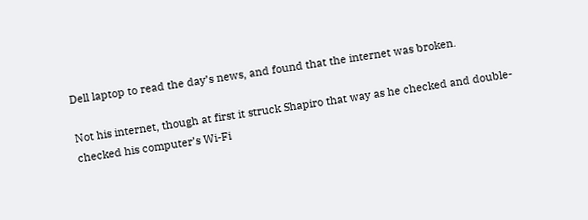Dell laptop to read the day’s news, and found that the internet was broken.

Not his internet, though at first it struck Shapiro that way as he checked and double-checked his computer’s Wi-Fi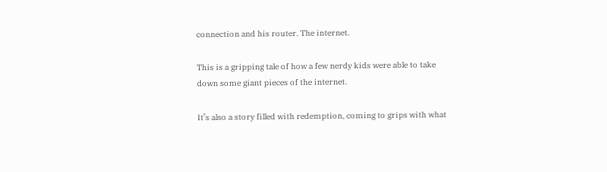connection and his router. The internet.

This is a gripping tale of how a few nerdy kids were able to take down some giant pieces of the internet.

It’s also a story filled with redemption, coming to grips with what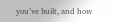you’ve built, and how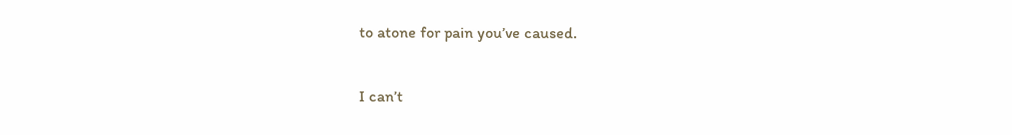to atone for pain you’ve caused.

I can’t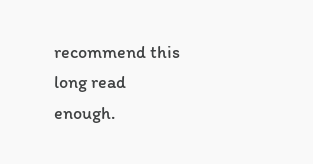recommend this long read enough.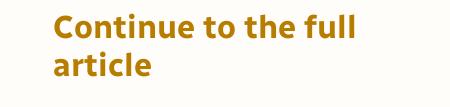Continue to the full article